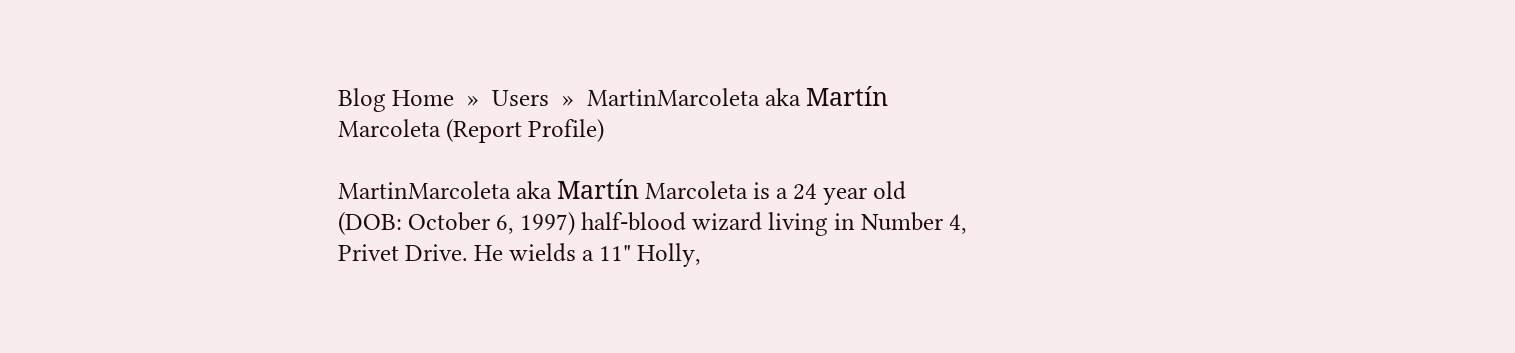Blog Home  »  Users  »  MartinMarcoleta aka Martín Marcoleta (Report Profile)

MartinMarcoleta aka Martín Marcoleta is a 24 year old (DOB: October 6, 1997) half-blood wizard living in Number 4, Privet Drive. He wields a 11" Holly,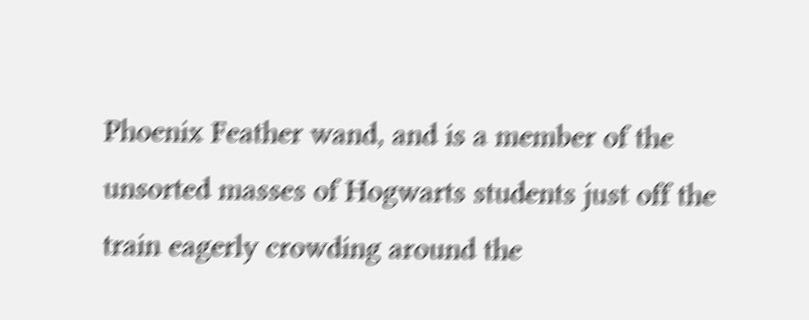Phoenix Feather wand, and is a member of the unsorted masses of Hogwarts students just off the train eagerly crowding around the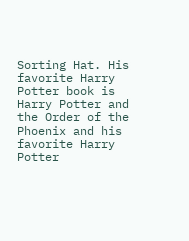Sorting Hat. His favorite Harry Potter book is Harry Potter and the Order of the Phoenix and his favorite Harry Potter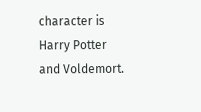character is Harry Potter and Voldemort.